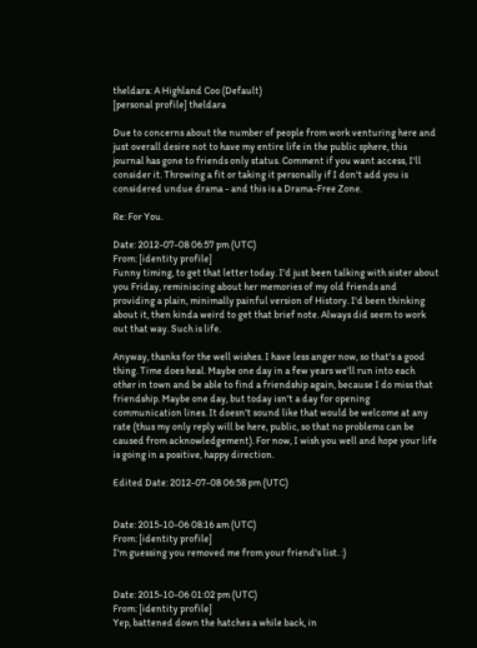theldara: A Highland Coo (Default)
[personal profile] theldara

Due to concerns about the number of people from work venturing here and just overall desire not to have my entire life in the public sphere, this journal has gone to friends only status. Comment if you want access, I'll consider it. Throwing a fit or taking it personally if I don't add you is considered undue drama - and this is a Drama-Free Zone.

Re: For You.

Date: 2012-07-08 06:57 pm (UTC)
From: [identity profile]
Funny timing, to get that letter today. I'd just been talking with sister about you Friday, reminiscing about her memories of my old friends and providing a plain, minimally painful version of History. I'd been thinking about it, then kinda weird to get that brief note. Always did seem to work out that way. Such is life.

Anyway, thanks for the well wishes. I have less anger now, so that's a good thing. Time does heal. Maybe one day in a few years we'll run into each other in town and be able to find a friendship again, because I do miss that friendship. Maybe one day, but today isn't a day for opening communication lines. It doesn't sound like that would be welcome at any rate (thus my only reply will be here, public, so that no problems can be caused from acknowledgement). For now, I wish you well and hope your life is going in a positive, happy direction.

Edited Date: 2012-07-08 06:58 pm (UTC)


Date: 2015-10-06 08:16 am (UTC)
From: [identity profile]
I'm guessing you removed me from your friend's list. :)


Date: 2015-10-06 01:02 pm (UTC)
From: [identity profile]
Yep, battened down the hatches a while back, in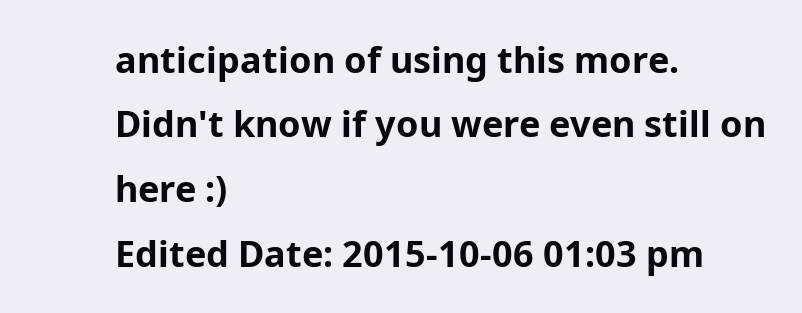anticipation of using this more. Didn't know if you were even still on here :)
Edited Date: 2015-10-06 01:03 pm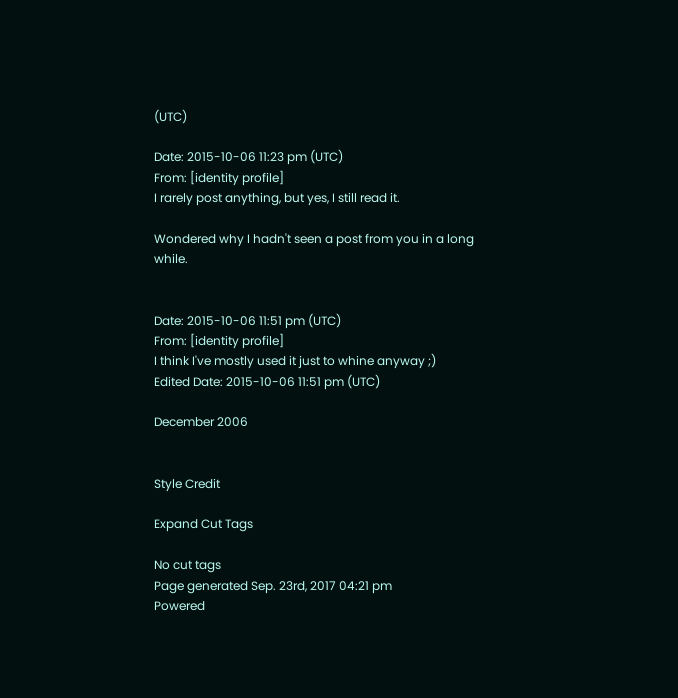(UTC)

Date: 2015-10-06 11:23 pm (UTC)
From: [identity profile]
I rarely post anything, but yes, I still read it.

Wondered why I hadn't seen a post from you in a long while.


Date: 2015-10-06 11:51 pm (UTC)
From: [identity profile]
I think I've mostly used it just to whine anyway ;)
Edited Date: 2015-10-06 11:51 pm (UTC)

December 2006


Style Credit

Expand Cut Tags

No cut tags
Page generated Sep. 23rd, 2017 04:21 pm
Powered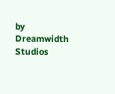by Dreamwidth Studios